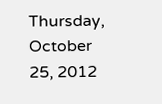Thursday, October 25, 2012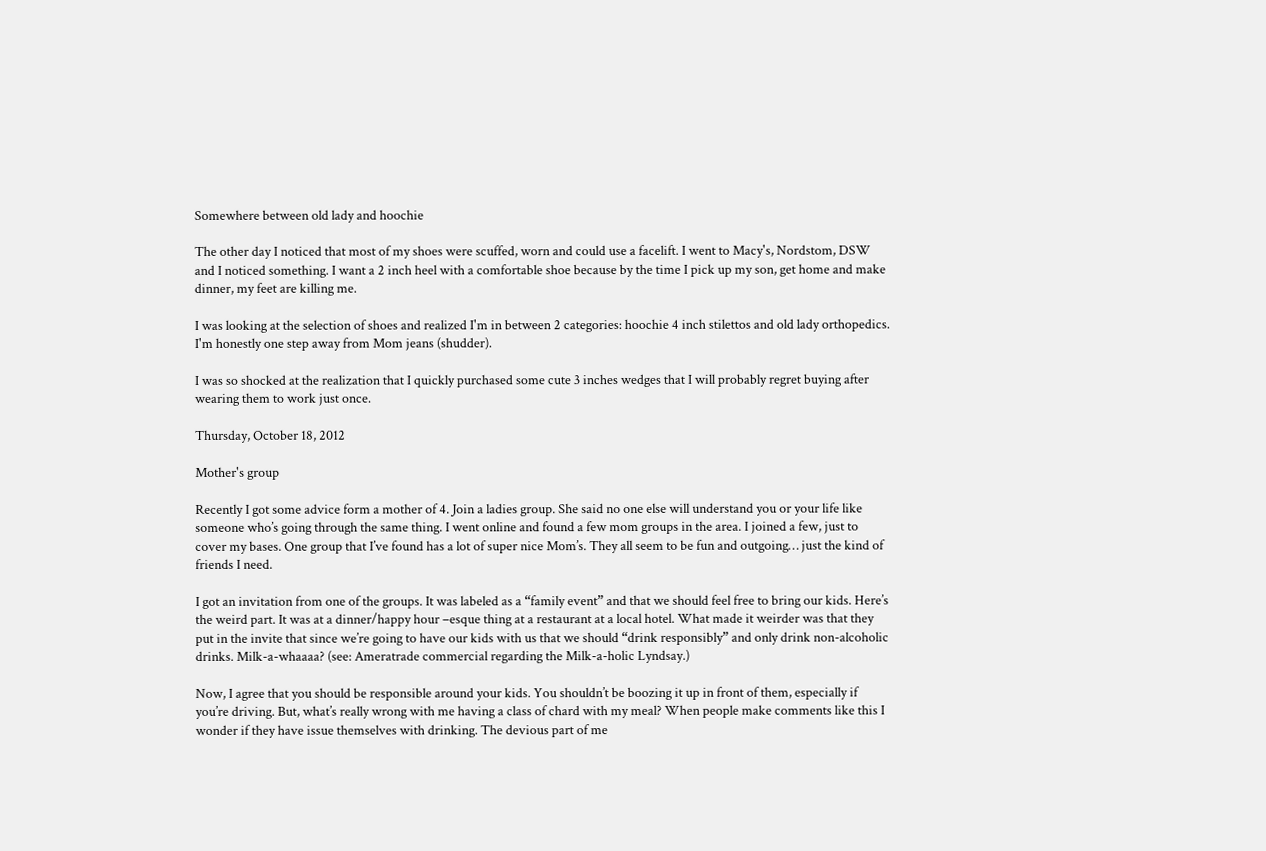Somewhere between old lady and hoochie

The other day I noticed that most of my shoes were scuffed, worn and could use a facelift. I went to Macy's, Nordstom, DSW and I noticed something. I want a 2 inch heel with a comfortable shoe because by the time I pick up my son, get home and make dinner, my feet are killing me.

I was looking at the selection of shoes and realized I'm in between 2 categories: hoochie 4 inch stilettos and old lady orthopedics. I'm honestly one step away from Mom jeans (shudder).

I was so shocked at the realization that I quickly purchased some cute 3 inches wedges that I will probably regret buying after wearing them to work just once.

Thursday, October 18, 2012

Mother's group

Recently I got some advice form a mother of 4. Join a ladies group. She said no one else will understand you or your life like someone who’s going through the same thing. I went online and found a few mom groups in the area. I joined a few, just to cover my bases. One group that I’ve found has a lot of super nice Mom’s. They all seem to be fun and outgoing… just the kind of friends I need.

I got an invitation from one of the groups. It was labeled as a “family event” and that we should feel free to bring our kids. Here’s the weird part. It was at a dinner/happy hour –esque thing at a restaurant at a local hotel. What made it weirder was that they put in the invite that since we’re going to have our kids with us that we should “drink responsibly” and only drink non-alcoholic drinks. Milk-a-whaaaa? (see: Ameratrade commercial regarding the Milk-a-holic Lyndsay.)

Now, I agree that you should be responsible around your kids. You shouldn’t be boozing it up in front of them, especially if you’re driving. But, what’s really wrong with me having a class of chard with my meal? When people make comments like this I wonder if they have issue themselves with drinking. The devious part of me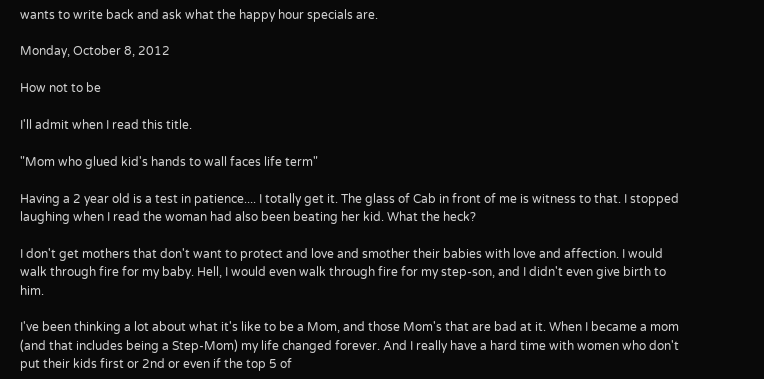wants to write back and ask what the happy hour specials are.

Monday, October 8, 2012

How not to be

I'll admit when I read this title.

"Mom who glued kid's hands to wall faces life term"

Having a 2 year old is a test in patience.... I totally get it. The glass of Cab in front of me is witness to that. I stopped laughing when I read the woman had also been beating her kid. What the heck?

I don't get mothers that don't want to protect and love and smother their babies with love and affection. I would walk through fire for my baby. Hell, I would even walk through fire for my step-son, and I didn't even give birth to him.

I've been thinking a lot about what it's like to be a Mom, and those Mom's that are bad at it. When I became a mom (and that includes being a Step-Mom) my life changed forever. And I really have a hard time with women who don't put their kids first or 2nd or even if the top 5 of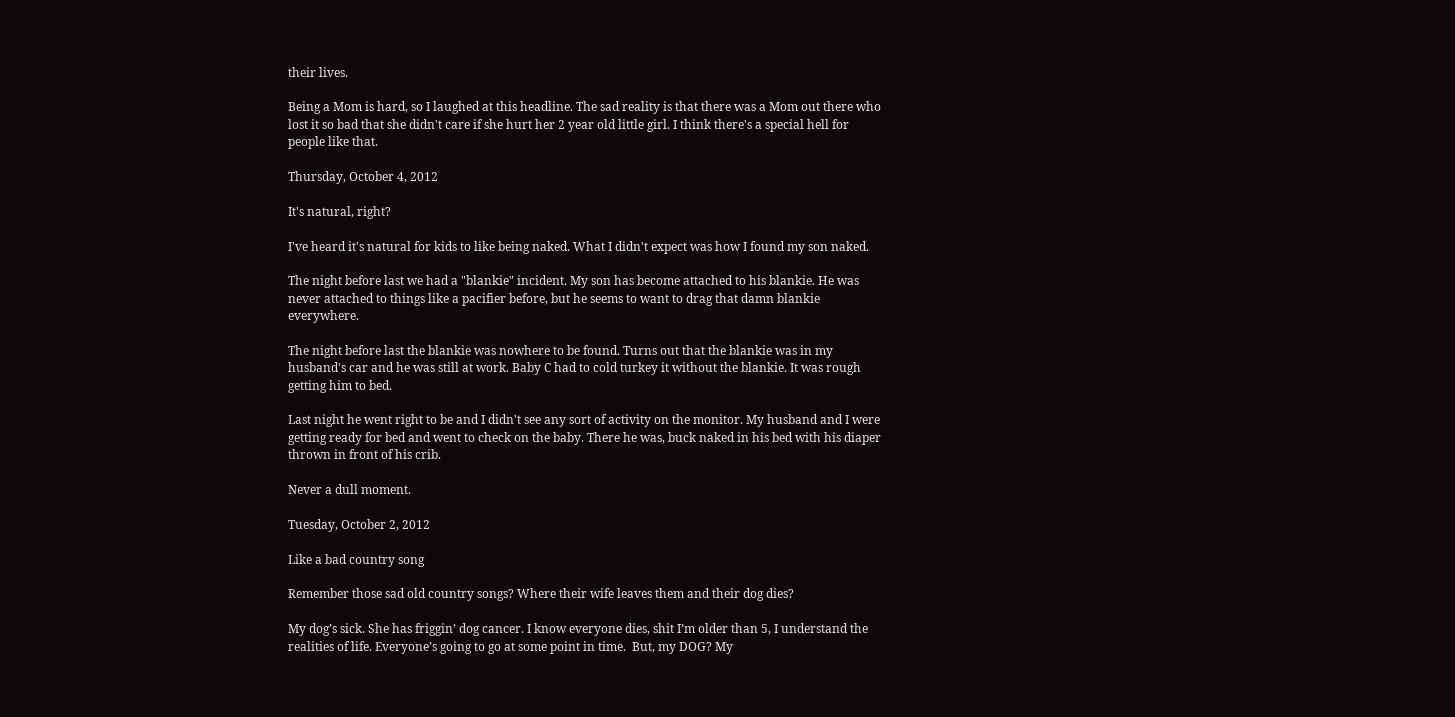their lives.

Being a Mom is hard, so I laughed at this headline. The sad reality is that there was a Mom out there who lost it so bad that she didn't care if she hurt her 2 year old little girl. I think there's a special hell for people like that.

Thursday, October 4, 2012

It's natural, right?

I've heard it's natural for kids to like being naked. What I didn't expect was how I found my son naked.

The night before last we had a "blankie" incident. My son has become attached to his blankie. He was never attached to things like a pacifier before, but he seems to want to drag that damn blankie everywhere.

The night before last the blankie was nowhere to be found. Turns out that the blankie was in my husband's car and he was still at work. Baby C had to cold turkey it without the blankie. It was rough getting him to bed.

Last night he went right to be and I didn't see any sort of activity on the monitor. My husband and I were getting ready for bed and went to check on the baby. There he was, buck naked in his bed with his diaper thrown in front of his crib.

Never a dull moment.

Tuesday, October 2, 2012

Like a bad country song

Remember those sad old country songs? Where their wife leaves them and their dog dies?

My dog’s sick. She has friggin’ dog cancer. I know everyone dies, shit I’m older than 5, I understand the realities of life. Everyone’s going to go at some point in time.  But, my DOG? My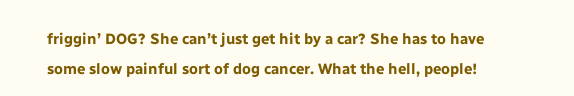friggin’ DOG? She can’t just get hit by a car? She has to have some slow painful sort of dog cancer. What the hell, people!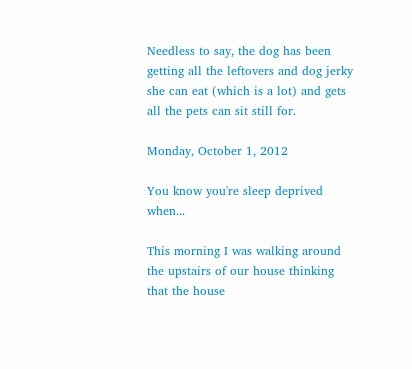Needless to say, the dog has been getting all the leftovers and dog jerky she can eat (which is a lot) and gets all the pets can sit still for.

Monday, October 1, 2012

You know you're sleep deprived when...

This morning I was walking around the upstairs of our house thinking that the house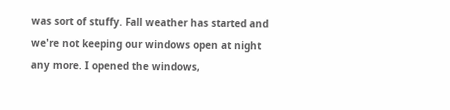was sort of stuffy. Fall weather has started and we're not keeping our windows open at night any more. I opened the windows,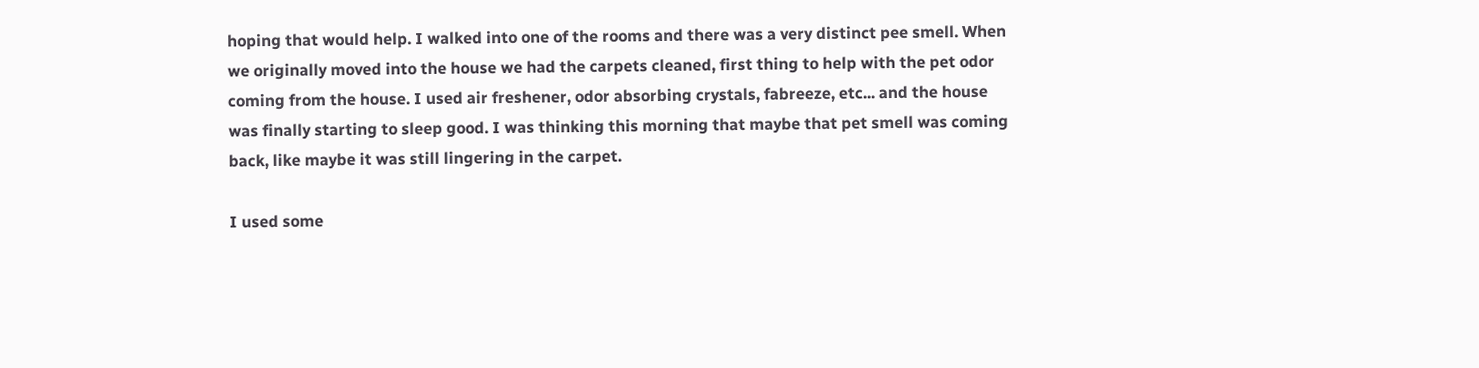hoping that would help. I walked into one of the rooms and there was a very distinct pee smell. When we originally moved into the house we had the carpets cleaned, first thing to help with the pet odor coming from the house. I used air freshener, odor absorbing crystals, fabreeze, etc... and the house was finally starting to sleep good. I was thinking this morning that maybe that pet smell was coming back, like maybe it was still lingering in the carpet.

I used some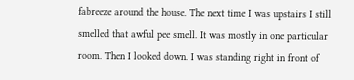fabreeze around the house. The next time I was upstairs I still smelled that awful pee smell. It was mostly in one particular room. Then I looked down. I was standing right in front of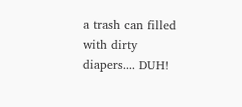a trash can filled with dirty diapers.... DUH!